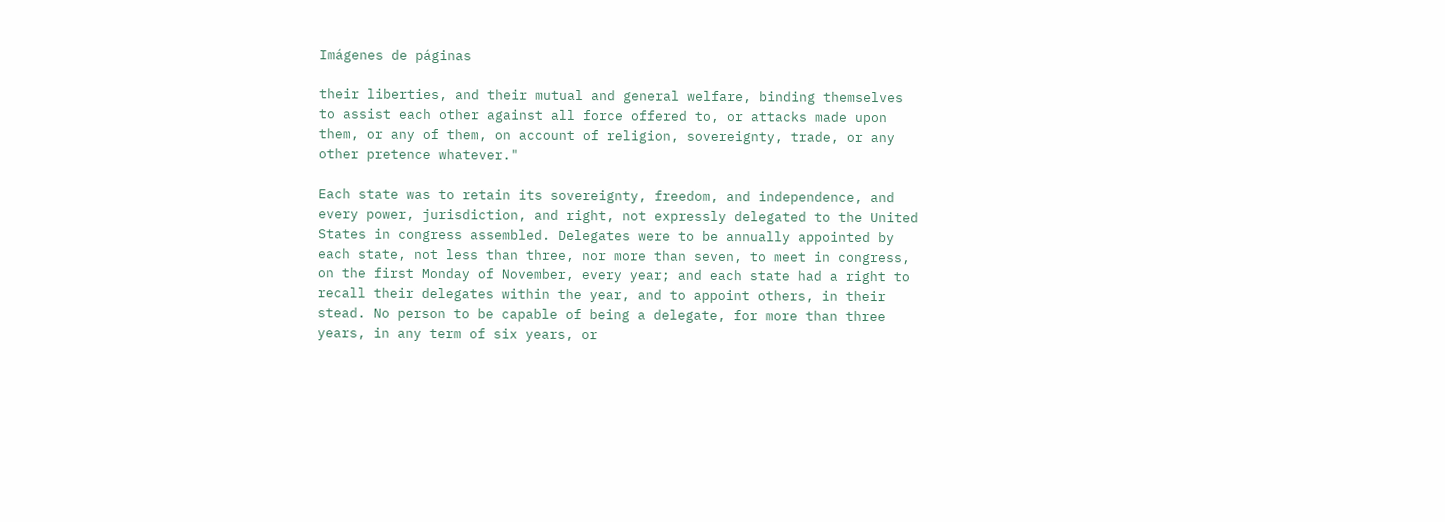Imágenes de páginas

their liberties, and their mutual and general welfare, binding themselves to assist each other against all force offered to, or attacks made upon them, or any of them, on account of religion, sovereignty, trade, or any other pretence whatever."

Each state was to retain its sovereignty, freedom, and independence, and every power, jurisdiction, and right, not expressly delegated to the United States in congress assembled. Delegates were to be annually appointed by each state, not less than three, nor more than seven, to meet in congress, on the first Monday of November, every year; and each state had a right to recall their delegates within the year, and to appoint others, in their stead. No person to be capable of being a delegate, for more than three years, in any term of six years, or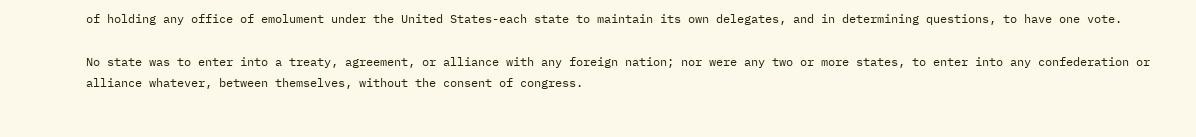of holding any office of emolument under the United States-each state to maintain its own delegates, and in determining questions, to have one vote.

No state was to enter into a treaty, agreement, or alliance with any foreign nation; nor were any two or more states, to enter into any confederation or alliance whatever, between themselves, without the consent of congress.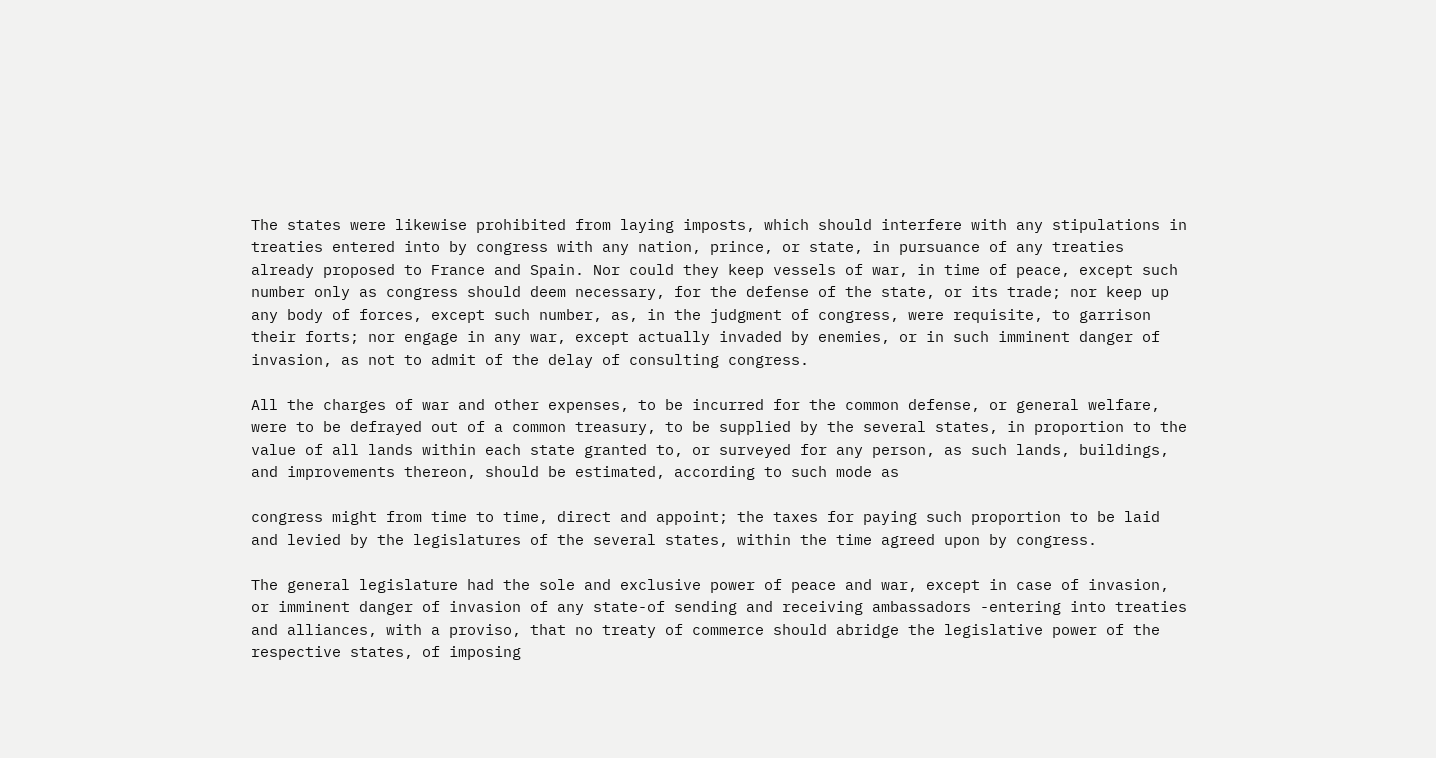The states were likewise prohibited from laying imposts, which should interfere with any stipulations in treaties entered into by congress with any nation, prince, or state, in pursuance of any treaties already proposed to France and Spain. Nor could they keep vessels of war, in time of peace, except such number only as congress should deem necessary, for the defense of the state, or its trade; nor keep up any body of forces, except such number, as, in the judgment of congress, were requisite, to garrison their forts; nor engage in any war, except actually invaded by enemies, or in such imminent danger of invasion, as not to admit of the delay of consulting congress.

All the charges of war and other expenses, to be incurred for the common defense, or general welfare, were to be defrayed out of a common treasury, to be supplied by the several states, in proportion to the value of all lands within each state granted to, or surveyed for any person, as such lands, buildings, and improvements thereon, should be estimated, according to such mode as

congress might from time to time, direct and appoint; the taxes for paying such proportion to be laid and levied by the legislatures of the several states, within the time agreed upon by congress.

The general legislature had the sole and exclusive power of peace and war, except in case of invasion, or imminent danger of invasion of any state-of sending and receiving ambassadors -entering into treaties and alliances, with a proviso, that no treaty of commerce should abridge the legislative power of the respective states, of imposing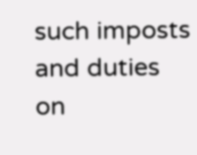such imposts and duties on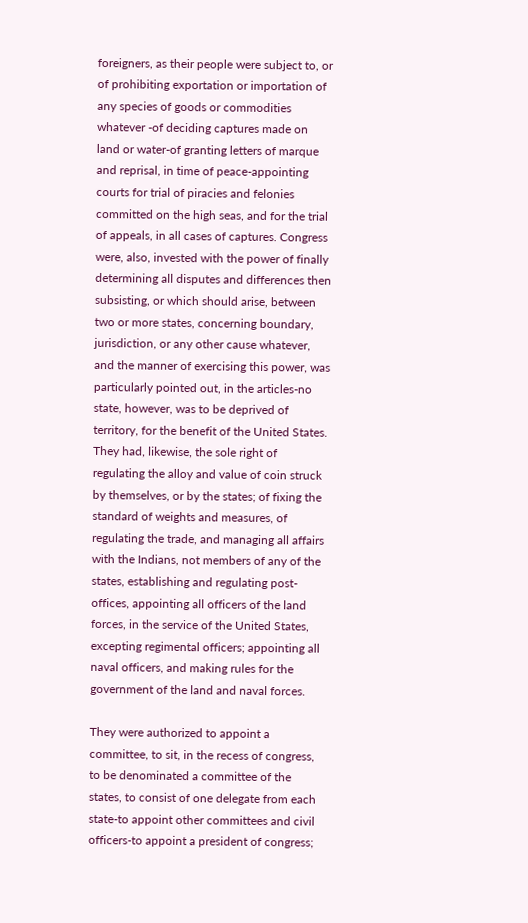foreigners, as their people were subject to, or of prohibiting exportation or importation of any species of goods or commodities whatever -of deciding captures made on land or water-of granting letters of marque and reprisal, in time of peace-appointing courts for trial of piracies and felonies committed on the high seas, and for the trial of appeals, in all cases of captures. Congress were, also, invested with the power of finally determining all disputes and differences then subsisting, or which should arise, between two or more states, concerning boundary, jurisdiction, or any other cause whatever, and the manner of exercising this power, was particularly pointed out, in the articles-no state, however, was to be deprived of territory, for the benefit of the United States. They had, likewise, the sole right of regulating the alloy and value of coin struck by themselves, or by the states; of fixing the standard of weights and measures, of regulating the trade, and managing all affairs with the Indians, not members of any of the states, establishing and regulating post-offices, appointing all officers of the land forces, in the service of the United States, excepting regimental officers; appointing all naval officers, and making rules for the government of the land and naval forces.

They were authorized to appoint a committee, to sit, in the recess of congress, to be denominated a committee of the states, to consist of one delegate from each state-to appoint other committees and civil officers-to appoint a president of congress;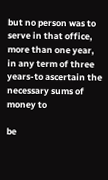but no person was to serve in that office, more than one year, in any term of three years-to ascertain the necessary sums of money to

be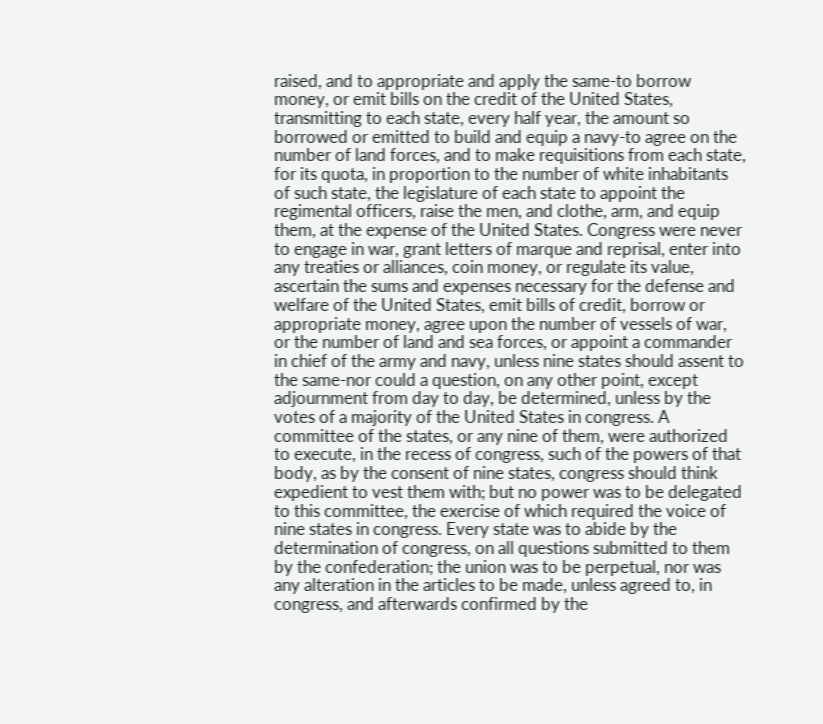raised, and to appropriate and apply the same-to borrow money, or emit bills on the credit of the United States, transmitting to each state, every half year, the amount so borrowed or emitted to build and equip a navy-to agree on the number of land forces, and to make requisitions from each state, for its quota, in proportion to the number of white inhabitants of such state, the legislature of each state to appoint the regimental officers, raise the men, and clothe, arm, and equip them, at the expense of the United States. Congress were never to engage in war, grant letters of marque and reprisal, enter into any treaties or alliances, coin money, or regulate its value, ascertain the sums and expenses necessary for the defense and welfare of the United States, emit bills of credit, borrow or appropriate money, agree upon the number of vessels of war, or the number of land and sea forces, or appoint a commander in chief of the army and navy, unless nine states should assent to the same-nor could a question, on any other point, except adjournment from day to day, be determined, unless by the votes of a majority of the United States in congress. A committee of the states, or any nine of them, were authorized to execute, in the recess of congress, such of the powers of that body, as by the consent of nine states, congress should think expedient to vest them with; but no power was to be delegated to this committee, the exercise of which required the voice of nine states in congress. Every state was to abide by the determination of congress, on all questions submitted to them by the confederation; the union was to be perpetual, nor was any alteration in the articles to be made, unless agreed to, in congress, and afterwards confirmed by the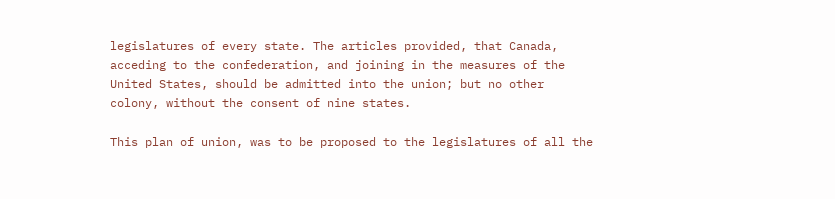legislatures of every state. The articles provided, that Canada, acceding to the confederation, and joining in the measures of the United States, should be admitted into the union; but no other colony, without the consent of nine states.

This plan of union, was to be proposed to the legislatures of all the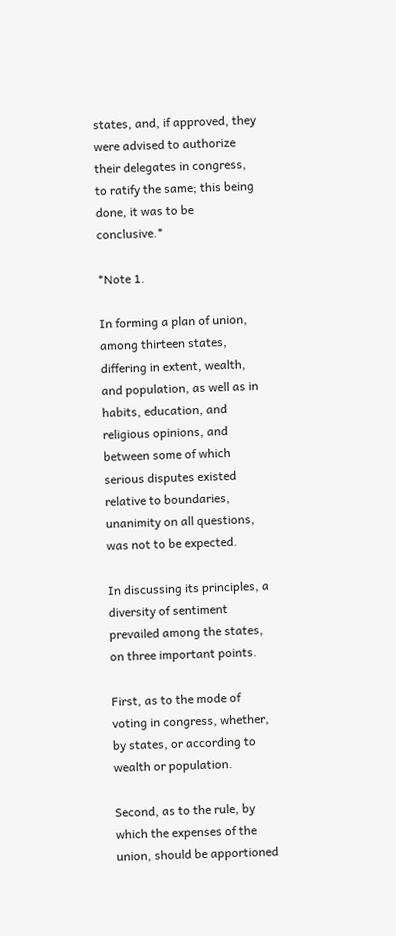states, and, if approved, they were advised to authorize their delegates in congress, to ratify the same; this being done, it was to be conclusive.*

*Note 1.

In forming a plan of union, among thirteen states, differing in extent, wealth, and population, as well as in habits, education, and religious opinions, and between some of which serious disputes existed relative to boundaries, unanimity on all questions, was not to be expected.

In discussing its principles, a diversity of sentiment prevailed among the states, on three important points.

First, as to the mode of voting in congress, whether, by states, or according to wealth or population.

Second, as to the rule, by which the expenses of the union, should be apportioned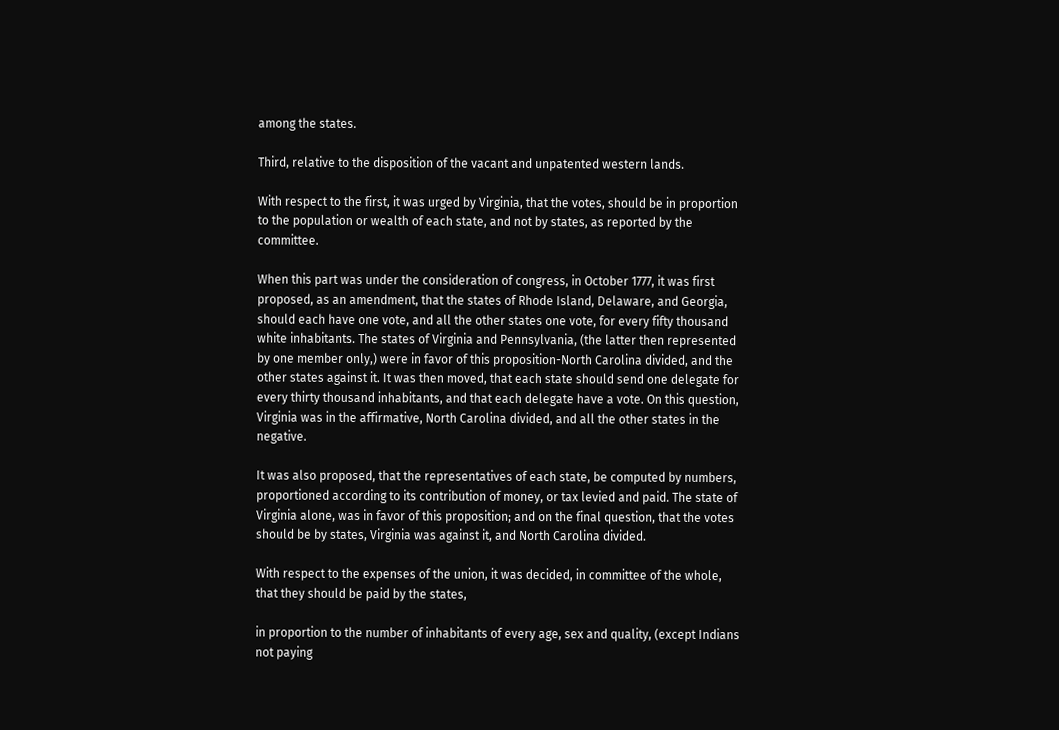among the states.

Third, relative to the disposition of the vacant and unpatented western lands.

With respect to the first, it was urged by Virginia, that the votes, should be in proportion to the population or wealth of each state, and not by states, as reported by the committee.

When this part was under the consideration of congress, in October 1777, it was first proposed, as an amendment, that the states of Rhode Island, Delaware, and Georgia, should each have one vote, and all the other states one vote, for every fifty thousand white inhabitants. The states of Virginia and Pennsylvania, (the latter then represented by one member only,) were in favor of this proposition-North Carolina divided, and the other states against it. It was then moved, that each state should send one delegate for every thirty thousand inhabitants, and that each delegate have a vote. On this question, Virginia was in the affirmative, North Carolina divided, and all the other states in the negative.

It was also proposed, that the representatives of each state, be computed by numbers, proportioned according to its contribution of money, or tax levied and paid. The state of Virginia alone, was in favor of this proposition; and on the final question, that the votes should be by states, Virginia was against it, and North Carolina divided.

With respect to the expenses of the union, it was decided, in committee of the whole, that they should be paid by the states,

in proportion to the number of inhabitants of every age, sex and quality, (except Indians not paying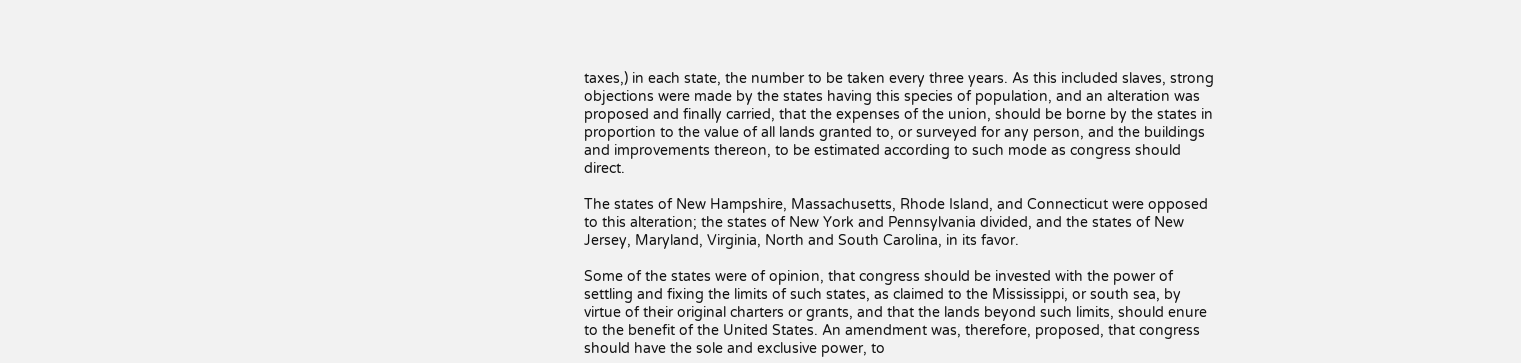taxes,) in each state, the number to be taken every three years. As this included slaves, strong objections were made by the states having this species of population, and an alteration was proposed and finally carried, that the expenses of the union, should be borne by the states in proportion to the value of all lands granted to, or surveyed for any person, and the buildings and improvements thereon, to be estimated according to such mode as congress should direct.

The states of New Hampshire, Massachusetts, Rhode Island, and Connecticut were opposed to this alteration; the states of New York and Pennsylvania divided, and the states of New Jersey, Maryland, Virginia, North and South Carolina, in its favor.

Some of the states were of opinion, that congress should be invested with the power of settling and fixing the limits of such states, as claimed to the Mississippi, or south sea, by virtue of their original charters or grants, and that the lands beyond such limits, should enure to the benefit of the United States. An amendment was, therefore, proposed, that congress should have the sole and exclusive power, to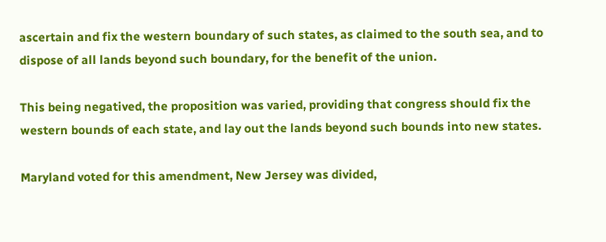ascertain and fix the western boundary of such states, as claimed to the south sea, and to dispose of all lands beyond such boundary, for the benefit of the union.

This being negatived, the proposition was varied, providing that congress should fix the western bounds of each state, and lay out the lands beyond such bounds into new states.

Maryland voted for this amendment, New Jersey was divided,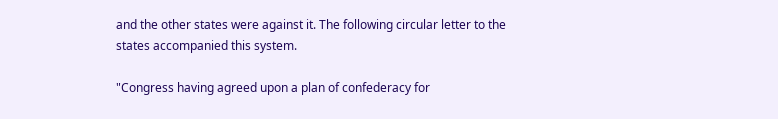and the other states were against it. The following circular letter to the states accompanied this system.

"Congress having agreed upon a plan of confederacy for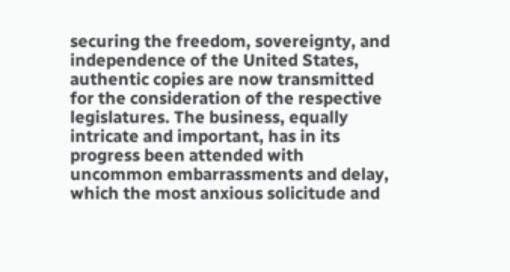securing the freedom, sovereignty, and independence of the United States, authentic copies are now transmitted for the consideration of the respective legislatures. The business, equally intricate and important, has in its progress been attended with uncommon embarrassments and delay, which the most anxious solicitude and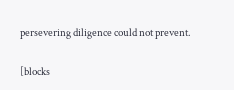persevering diligence could not prevent.

[blocks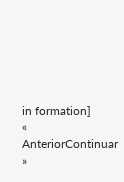in formation]
« AnteriorContinuar »